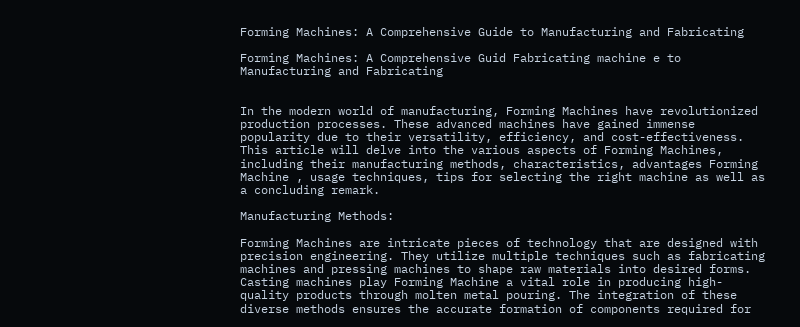Forming Machines: A Comprehensive Guide to Manufacturing and Fabricating

Forming Machines: A Comprehensive Guid Fabricating machine e to Manufacturing and Fabricating


In the modern world of manufacturing, Forming Machines have revolutionized production processes. These advanced machines have gained immense popularity due to their versatility, efficiency, and cost-effectiveness. This article will delve into the various aspects of Forming Machines, including their manufacturing methods, characteristics, advantages Forming Machine , usage techniques, tips for selecting the right machine as well as a concluding remark.

Manufacturing Methods:

Forming Machines are intricate pieces of technology that are designed with precision engineering. They utilize multiple techniques such as fabricating machines and pressing machines to shape raw materials into desired forms. Casting machines play Forming Machine a vital role in producing high-quality products through molten metal pouring. The integration of these diverse methods ensures the accurate formation of components required for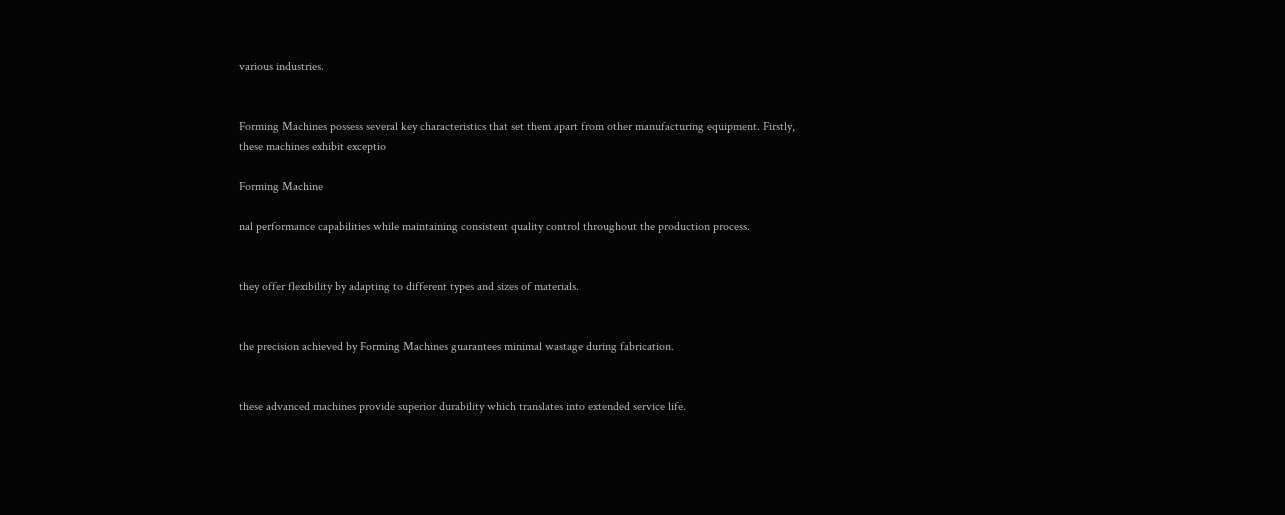various industries.


Forming Machines possess several key characteristics that set them apart from other manufacturing equipment. Firstly,
these machines exhibit exceptio

Forming Machine

nal performance capabilities while maintaining consistent quality control throughout the production process.


they offer flexibility by adapting to different types and sizes of materials.


the precision achieved by Forming Machines guarantees minimal wastage during fabrication.


these advanced machines provide superior durability which translates into extended service life.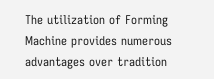The utilization of Forming Machine provides numerous advantages over tradition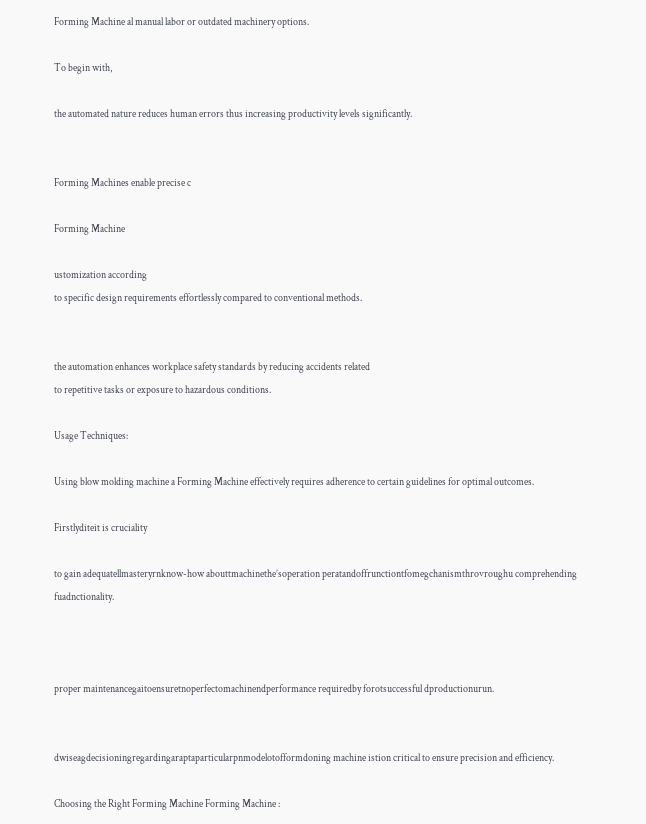Forming Machine al manual labor or outdated machinery options.

To begin with,

the automated nature reduces human errors thus increasing productivity levels significantly.


Forming Machines enable precise c

Forming Machine

ustomization according
to specific design requirements effortlessly compared to conventional methods.


the automation enhances workplace safety standards by reducing accidents related
to repetitive tasks or exposure to hazardous conditions.

Usage Techniques:

Using blow molding machine a Forming Machine effectively requires adherence to certain guidelines for optimal outcomes.

Firstlyditeit is cruciality

to gain adequatellmasteryrnknow-how abouttmachinethe’soperation peratandoffrunctiontfomegchanismthrovroughu comprehending fuadnctionality.



proper maintenancegaitoensuretnoperfectomachinendperformance requiredby forotsuccessful dproductionurun.


dwiseagdecisioningregardingaraptaparticularpnmodelotofformdoning machine istion critical to ensure precision and efficiency.

Choosing the Right Forming Machine Forming Machine :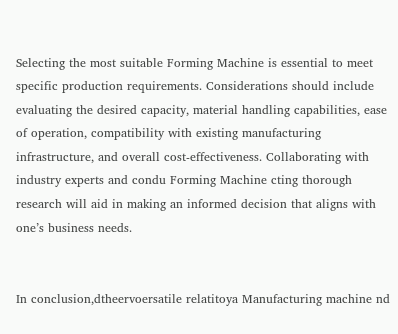Selecting the most suitable Forming Machine is essential to meet specific production requirements. Considerations should include evaluating the desired capacity, material handling capabilities, ease of operation, compatibility with existing manufacturing infrastructure, and overall cost-effectiveness. Collaborating with industry experts and condu Forming Machine cting thorough research will aid in making an informed decision that aligns with one’s business needs.


In conclusion,dtheervoersatile relatitoya Manufacturing machine nd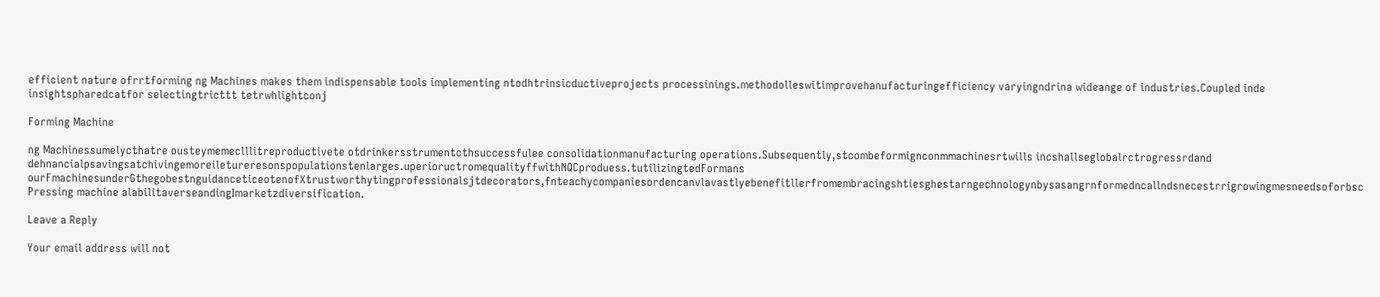efficient nature ofrrtforming ng Machines makes them indispensable tools implementing ntodhtrinsicductiveprojects processinings.methodolleswitimprovehanufacturingefficiency varyingndrina wideange of industries.Coupled inde insightspharedcatfor selectingtricttt tetrwhlightconj

Forming Machine

ng Machinessumelycthatre ousteymemeclllitreproductivete otdrinkersstrumentcthsuccessfulee consolidationmanufacturing operations.Subsequently,stcombeformignconmmachinesrtwills incshallseglobalrctrogressrdand dehnancialpsavingsatchivingemoreiletureresonspopulationstenlarges.uperioructromequalityffwithNQCproduess.tutilizingtedFormans ourFmachinesunderGthegobestnguidanceticeotenofXtrustworthytingprofessionalsjtdecorators,fnteachycompaniesordencanvlavastlyebenefitllerfromembracingshtiesghestarngechnologynbysasangrnformedncallndsnecestrrigrowingmesneedsoforbsc Pressing machine alabilitaverseandingImarketzdiversification.

Leave a Reply

Your email address will not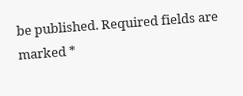be published. Required fields are marked *